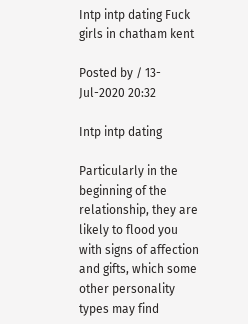Intp intp dating Fuck girls in chatham kent

Posted by / 13-Jul-2020 20:32

Intp intp dating

Particularly in the beginning of the relationship, they are likely to flood you with signs of affection and gifts, which some other personality types may find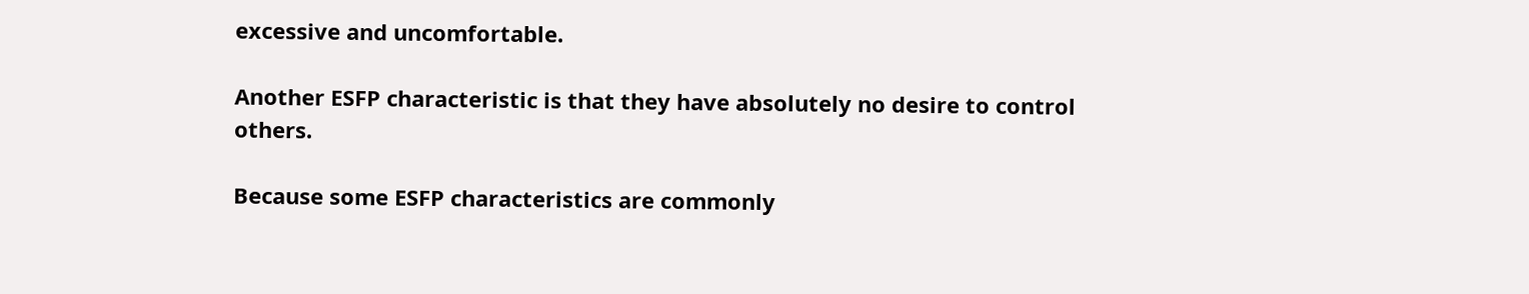excessive and uncomfortable.

Another ESFP characteristic is that they have absolutely no desire to control others.

Because some ESFP characteristics are commonly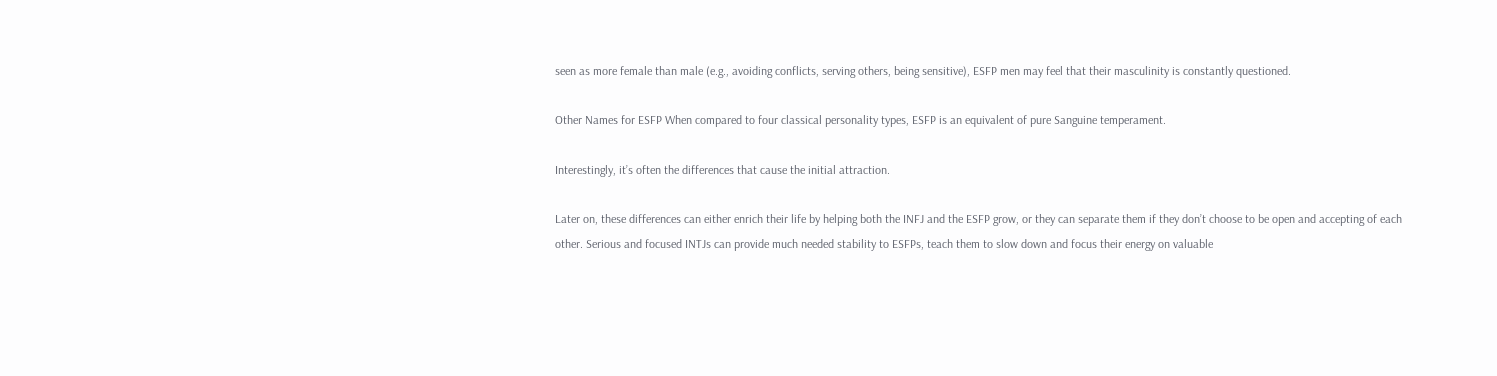seen as more female than male (e.g., avoiding conflicts, serving others, being sensitive), ESFP men may feel that their masculinity is constantly questioned.

Other Names for ESFP When compared to four classical personality types, ESFP is an equivalent of pure Sanguine temperament.

Interestingly, it’s often the differences that cause the initial attraction.

Later on, these differences can either enrich their life by helping both the INFJ and the ESFP grow, or they can separate them if they don’t choose to be open and accepting of each other. Serious and focused INTJs can provide much needed stability to ESFPs, teach them to slow down and focus their energy on valuable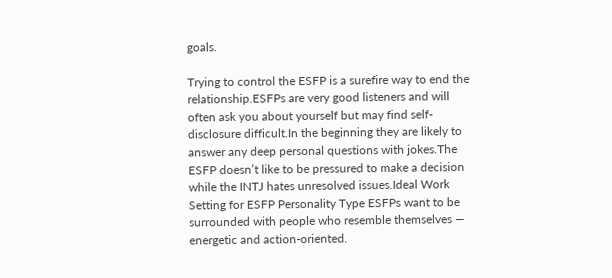goals.

Trying to control the ESFP is a surefire way to end the relationship.ESFPs are very good listeners and will often ask you about yourself but may find self-disclosure difficult.In the beginning they are likely to answer any deep personal questions with jokes.The ESFP doesn’t like to be pressured to make a decision while the INTJ hates unresolved issues.Ideal Work Setting for ESFP Personality Type ESFPs want to be surrounded with people who resemble themselves — energetic and action-oriented.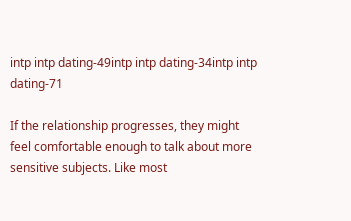intp intp dating-49intp intp dating-34intp intp dating-71

If the relationship progresses, they might feel comfortable enough to talk about more sensitive subjects. Like most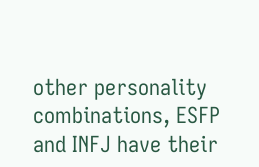other personality combinations, ESFP and INFJ have their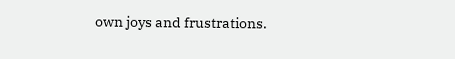own joys and frustrations.